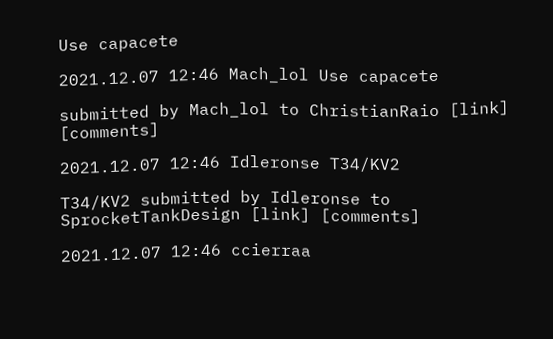Use capacete

2021.12.07 12:46 Mach_lol Use capacete

submitted by Mach_lol to ChristianRaio [link] [comments]

2021.12.07 12:46 Idleronse T34/KV2

T34/KV2 submitted by Idleronse to SprocketTankDesign [link] [comments]

2021.12.07 12:46 ccierraa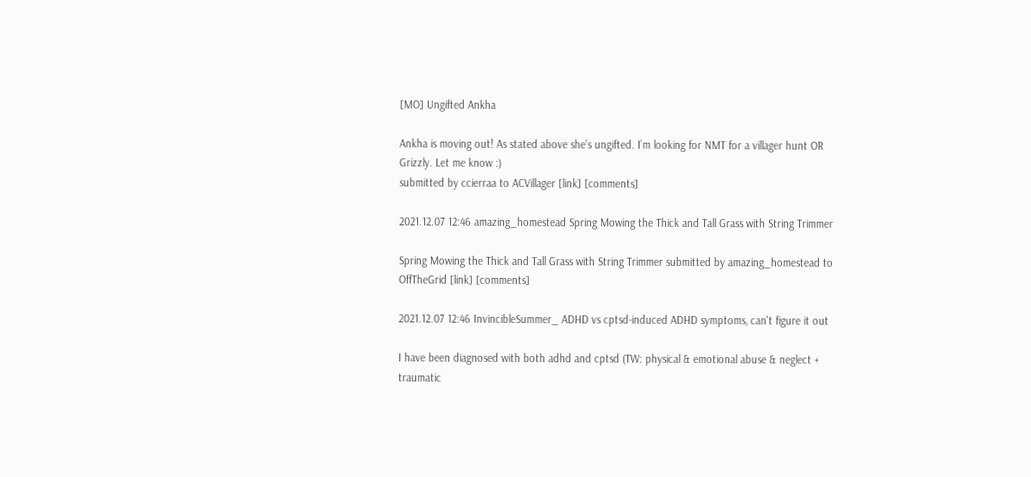[MO] Ungifted Ankha

Ankha is moving out! As stated above she’s ungifted. I’m looking for NMT for a villager hunt OR Grizzly. Let me know :)
submitted by ccierraa to ACVillager [link] [comments]

2021.12.07 12:46 amazing_homestead Spring Mowing the Thick and Tall Grass with String Trimmer

Spring Mowing the Thick and Tall Grass with String Trimmer submitted by amazing_homestead to OffTheGrid [link] [comments]

2021.12.07 12:46 InvincibleSummer_ ADHD vs cptsd-induced ADHD symptoms, can't figure it out

I have been diagnosed with both adhd and cptsd (TW: physical & emotional abuse & neglect + traumatic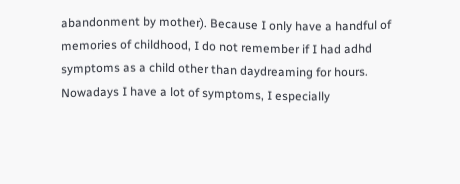abandonment by mother). Because I only have a handful of memories of childhood, I do not remember if I had adhd symptoms as a child other than daydreaming for hours. Nowadays I have a lot of symptoms, I especially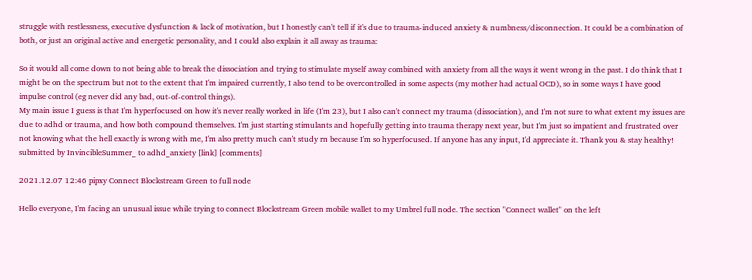struggle with restlessness, executive dysfunction & lack of motivation, but I honestly can't tell if it's due to trauma-induced anxiety & numbness/disconnection. It could be a combination of both, or just an original active and energetic personality, and I could also explain it all away as trauma:

So it would all come down to not being able to break the dissociation and trying to stimulate myself away combined with anxiety from all the ways it went wrong in the past. I do think that I might be on the spectrum but not to the extent that I'm impaired currently, I also tend to be overcontrolled in some aspects (my mother had actual OCD), so in some ways I have good impulse control (eg never did any bad, out-of-control things).
My main issue I guess is that I'm hyperfocused on how it's never really worked in life (I'm 23), but I also can't connect my trauma (dissociation), and I'm not sure to what extent my issues are due to adhd or trauma, and how both compound themselves. I'm just starting stimulants and hopefully getting into trauma therapy next year, but I'm just so impatient and frustrated over not knowing what the hell exactly is wrong with me, I'm also pretty much can't study rn because I'm so hyperfocused. If anyone has any input, I'd appreciate it. Thank you & stay healthy!
submitted by InvincibleSummer_ to adhd_anxiety [link] [comments]

2021.12.07 12:46 pipxy Connect Blockstream Green to full node

Hello everyone, I'm facing an unusual issue while trying to connect Blockstream Green mobile wallet to my Umbrel full node. The section "Connect wallet" on the left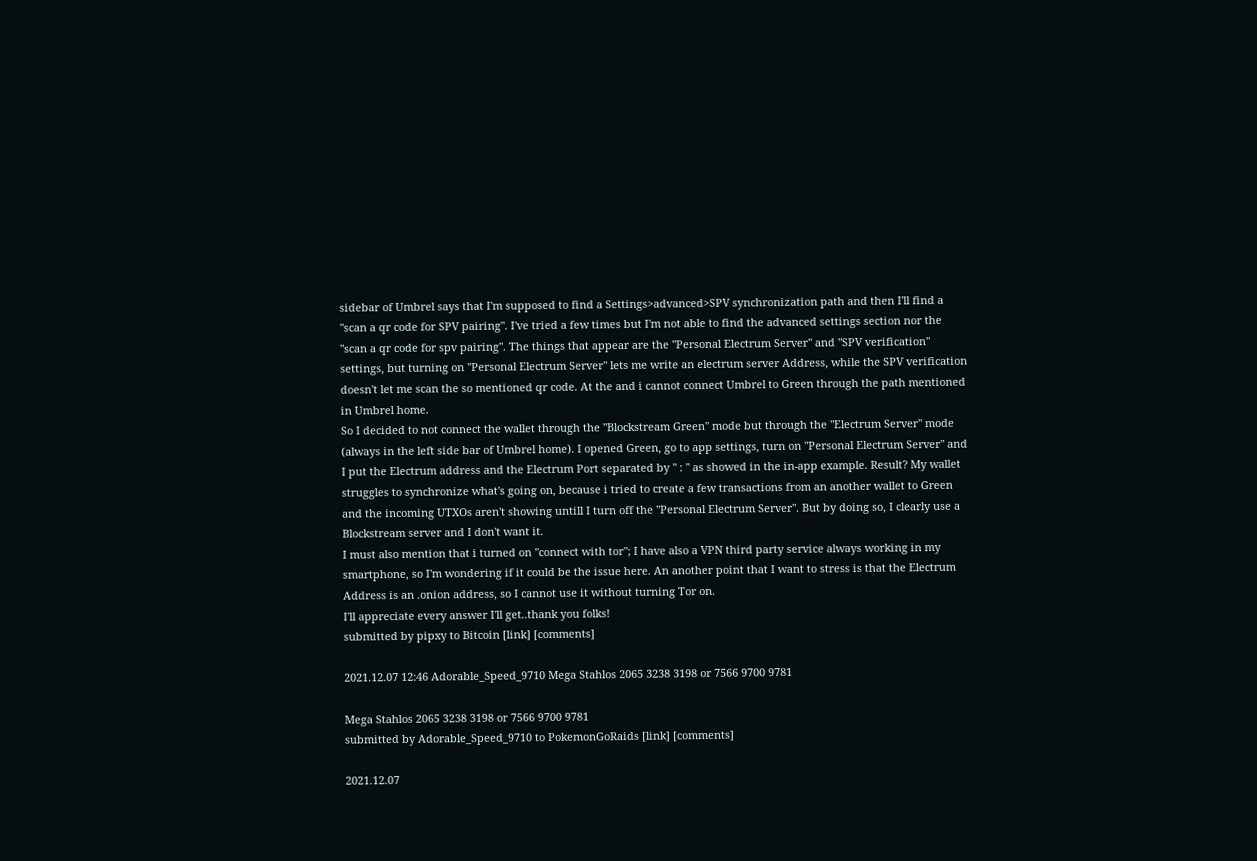sidebar of Umbrel says that I'm supposed to find a Settings>advanced>SPV synchronization path and then I'll find a "scan a qr code for SPV pairing". I've tried a few times but I'm not able to find the advanced settings section nor the "scan a qr code for spv pairing". The things that appear are the "Personal Electrum Server" and "SPV verification" settings, but turning on "Personal Electrum Server" lets me write an electrum server Address, while the SPV verification doesn't let me scan the so mentioned qr code. At the and i cannot connect Umbrel to Green through the path mentioned in Umbrel home.
So I decided to not connect the wallet through the "Blockstream Green" mode but through the "Electrum Server" mode (always in the left side bar of Umbrel home). I opened Green, go to app settings, turn on "Personal Electrum Server" and I put the Electrum address and the Electrum Port separated by " : " as showed in the in-app example. Result? My wallet struggles to synchronize what's going on, because i tried to create a few transactions from an another wallet to Green and the incoming UTXOs aren't showing untill I turn off the "Personal Electrum Server". But by doing so, I clearly use a Blockstream server and I don't want it.
I must also mention that i turned on "connect with tor"; I have also a VPN third party service always working in my smartphone, so I'm wondering if it could be the issue here. An another point that I want to stress is that the Electrum Address is an .onion address, so I cannot use it without turning Tor on.
I'll appreciate every answer I'll get..thank you folks!
submitted by pipxy to Bitcoin [link] [comments]

2021.12.07 12:46 Adorable_Speed_9710 Mega Stahlos 2065 3238 3198 or 7566 9700 9781

Mega Stahlos 2065 3238 3198 or 7566 9700 9781
submitted by Adorable_Speed_9710 to PokemonGoRaids [link] [comments]

2021.12.07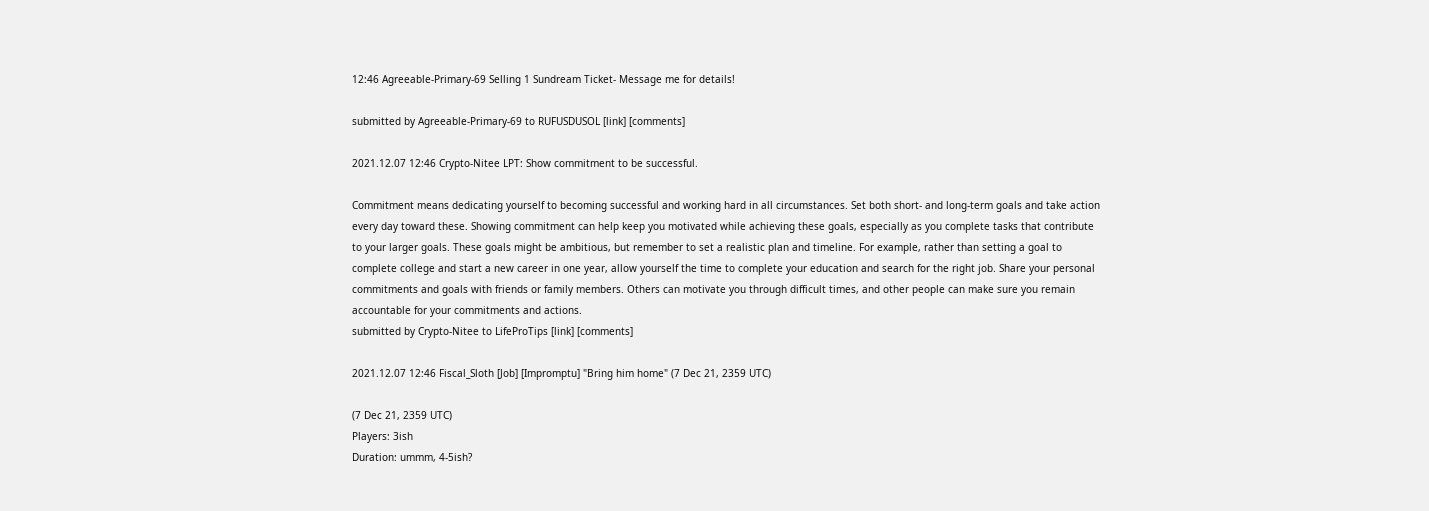12:46 Agreeable-Primary-69 Selling 1 Sundream Ticket- Message me for details!

submitted by Agreeable-Primary-69 to RUFUSDUSOL [link] [comments]

2021.12.07 12:46 Crypto-Nitee LPT: Show commitment to be successful.

Commitment means dedicating yourself to becoming successful and working hard in all circumstances. Set both short- and long-term goals and take action every day toward these. Showing commitment can help keep you motivated while achieving these goals, especially as you complete tasks that contribute to your larger goals. These goals might be ambitious, but remember to set a realistic plan and timeline. For example, rather than setting a goal to complete college and start a new career in one year, allow yourself the time to complete your education and search for the right job. Share your personal commitments and goals with friends or family members. Others can motivate you through difficult times, and other people can make sure you remain accountable for your commitments and actions.
submitted by Crypto-Nitee to LifeProTips [link] [comments]

2021.12.07 12:46 Fiscal_Sloth [Job] [Impromptu] "Bring him home" (7 Dec 21, 2359 UTC)

(7 Dec 21, 2359 UTC)
Players: 3ish
Duration: ummm, 4-5ish?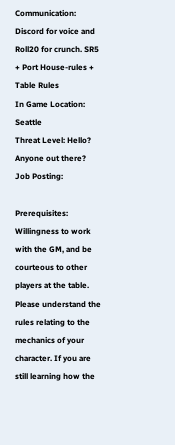Communication: Discord for voice and Roll20 for crunch. SR5 + Port House-rules + Table Rules
In Game Location: Seattle
Threat Level: Hello? Anyone out there?
Job Posting:

Prerequisites: Willingness to work with the GM, and be courteous to other players at the table. Please understand the rules relating to the mechanics of your character. If you are still learning how the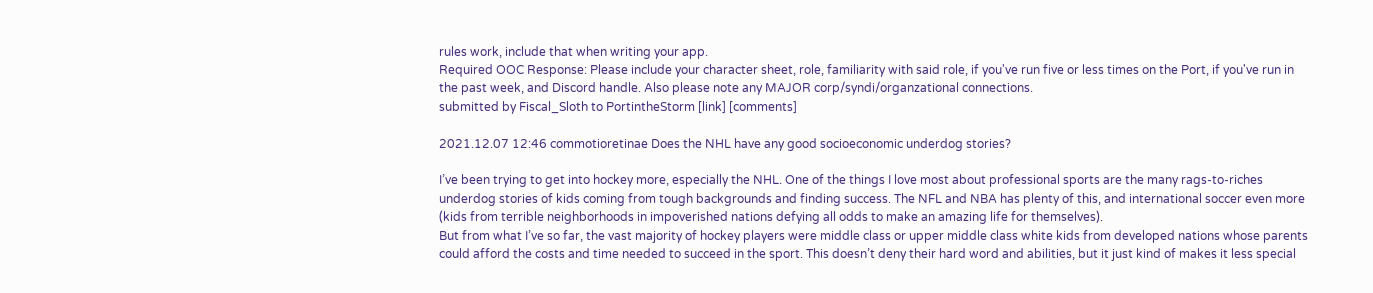rules work, include that when writing your app.
Required OOC Response: Please include your character sheet, role, familiarity with said role, if you've run five or less times on the Port, if you've run in the past week, and Discord handle. Also please note any MAJOR corp/syndi/organzational connections.
submitted by Fiscal_Sloth to PortintheStorm [link] [comments]

2021.12.07 12:46 commotioretinae Does the NHL have any good socioeconomic underdog stories?

I’ve been trying to get into hockey more, especially the NHL. One of the things I love most about professional sports are the many rags-to-riches underdog stories of kids coming from tough backgrounds and finding success. The NFL and NBA has plenty of this, and international soccer even more (kids from terrible neighborhoods in impoverished nations defying all odds to make an amazing life for themselves).
But from what I’ve so far, the vast majority of hockey players were middle class or upper middle class white kids from developed nations whose parents could afford the costs and time needed to succeed in the sport. This doesn’t deny their hard word and abilities, but it just kind of makes it less special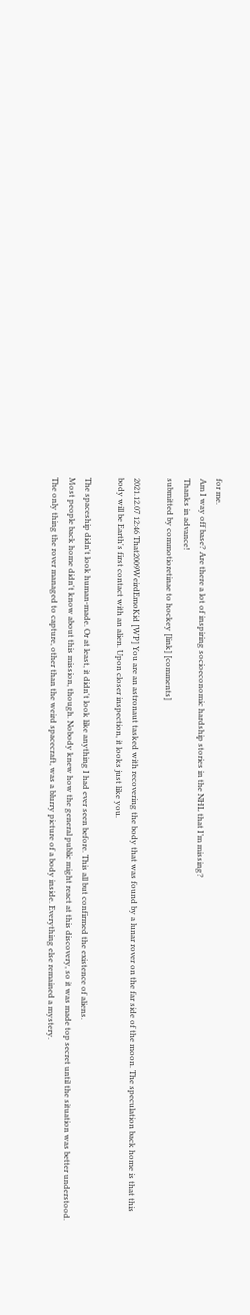for me.
Am I way off base? Are there a lot of inspiring socioeconomic hardship stories in the NHL that I’m missing?
Thanks in advance!
submitted by commotioretinae to hockey [link] [comments]

2021.12.07 12:46 That2009WeirdEmoKid [WP] You are an astronaut tasked with recovering the body that was found by a lunar rover on the far side of the moon. The speculation back home is that this body will be Earth's first contact with an alien. Upon closer inspection, it looks just like you.

The spaceship didn't look human-made. Or at least, it didn't look like anything I had ever seen before. This all but confirmed the existence of aliens.
Most people back home didn't know about this mission, though. Nobody knew how the general public might react at this discovery, so it was made top secret until the situation was better understood. The only thing the rover managed to capture, other than the weird spacecraft, was a blurry picture of a body inside. Everything else remained a mystery.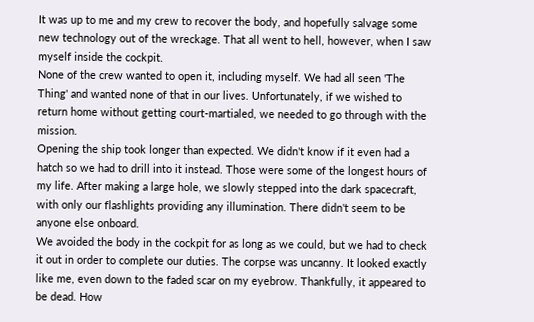It was up to me and my crew to recover the body, and hopefully salvage some new technology out of the wreckage. That all went to hell, however, when I saw myself inside the cockpit.
None of the crew wanted to open it, including myself. We had all seen 'The Thing' and wanted none of that in our lives. Unfortunately, if we wished to return home without getting court-martialed, we needed to go through with the mission.
Opening the ship took longer than expected. We didn't know if it even had a hatch so we had to drill into it instead. Those were some of the longest hours of my life. After making a large hole, we slowly stepped into the dark spacecraft, with only our flashlights providing any illumination. There didn't seem to be anyone else onboard.
We avoided the body in the cockpit for as long as we could, but we had to check it out in order to complete our duties. The corpse was uncanny. It looked exactly like me, even down to the faded scar on my eyebrow. Thankfully, it appeared to be dead. How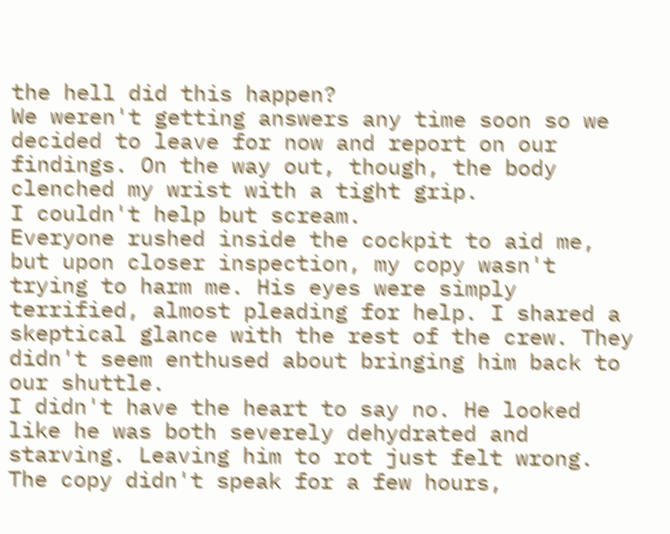the hell did this happen?
We weren't getting answers any time soon so we decided to leave for now and report on our findings. On the way out, though, the body clenched my wrist with a tight grip.
I couldn't help but scream.
Everyone rushed inside the cockpit to aid me, but upon closer inspection, my copy wasn't trying to harm me. His eyes were simply terrified, almost pleading for help. I shared a skeptical glance with the rest of the crew. They didn't seem enthused about bringing him back to our shuttle.
I didn't have the heart to say no. He looked like he was both severely dehydrated and starving. Leaving him to rot just felt wrong.
The copy didn't speak for a few hours,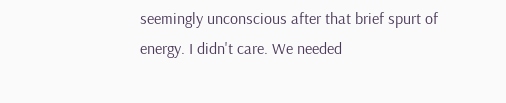seemingly unconscious after that brief spurt of energy. I didn't care. We needed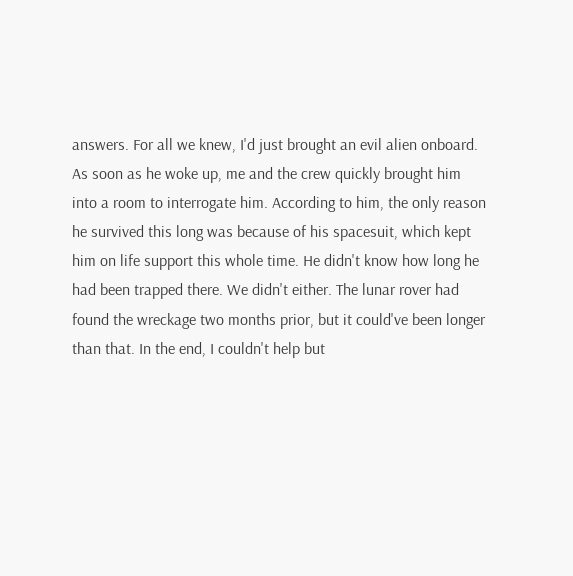answers. For all we knew, I'd just brought an evil alien onboard.
As soon as he woke up, me and the crew quickly brought him into a room to interrogate him. According to him, the only reason he survived this long was because of his spacesuit, which kept him on life support this whole time. He didn't know how long he had been trapped there. We didn't either. The lunar rover had found the wreckage two months prior, but it could've been longer than that. In the end, I couldn't help but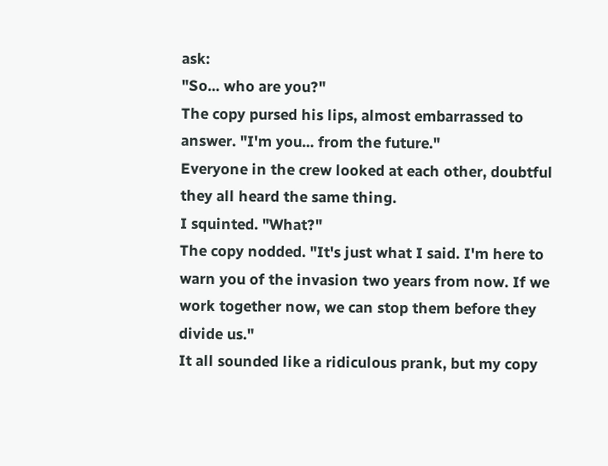ask:
"So... who are you?"
The copy pursed his lips, almost embarrassed to answer. "I'm you... from the future."
Everyone in the crew looked at each other, doubtful they all heard the same thing.
I squinted. "What?"
The copy nodded. "It's just what I said. I'm here to warn you of the invasion two years from now. If we work together now, we can stop them before they divide us."
It all sounded like a ridiculous prank, but my copy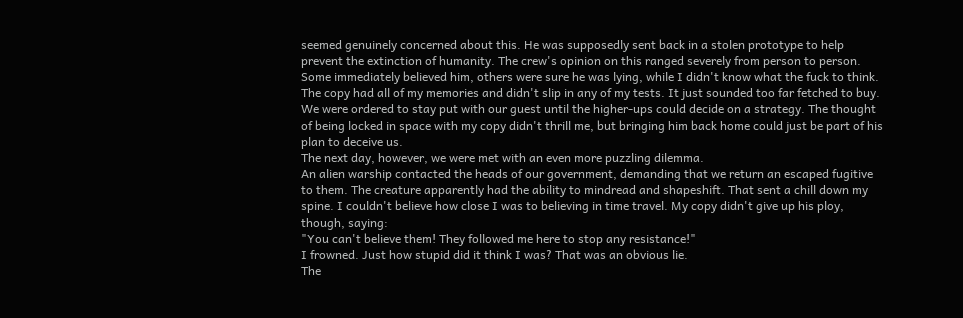seemed genuinely concerned about this. He was supposedly sent back in a stolen prototype to help prevent the extinction of humanity. The crew's opinion on this ranged severely from person to person. Some immediately believed him, others were sure he was lying, while I didn't know what the fuck to think. The copy had all of my memories and didn't slip in any of my tests. It just sounded too far fetched to buy.
We were ordered to stay put with our guest until the higher-ups could decide on a strategy. The thought of being locked in space with my copy didn't thrill me, but bringing him back home could just be part of his plan to deceive us.
The next day, however, we were met with an even more puzzling dilemma.
An alien warship contacted the heads of our government, demanding that we return an escaped fugitive to them. The creature apparently had the ability to mindread and shapeshift. That sent a chill down my spine. I couldn't believe how close I was to believing in time travel. My copy didn't give up his ploy, though, saying:
"You can't believe them! They followed me here to stop any resistance!"
I frowned. Just how stupid did it think I was? That was an obvious lie.
The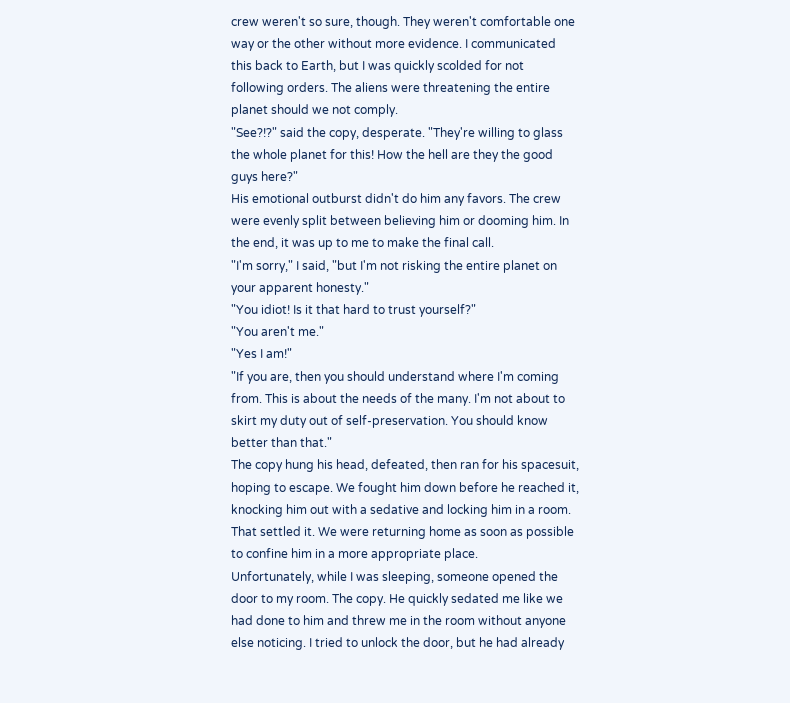crew weren't so sure, though. They weren't comfortable one way or the other without more evidence. I communicated this back to Earth, but I was quickly scolded for not following orders. The aliens were threatening the entire planet should we not comply.
"See?!?" said the copy, desperate. "They're willing to glass the whole planet for this! How the hell are they the good guys here?"
His emotional outburst didn't do him any favors. The crew were evenly split between believing him or dooming him. In the end, it was up to me to make the final call.
"I'm sorry," I said, "but I'm not risking the entire planet on your apparent honesty."
"You idiot! Is it that hard to trust yourself?"
"You aren't me."
"Yes I am!"
"If you are, then you should understand where I'm coming from. This is about the needs of the many. I'm not about to skirt my duty out of self-preservation. You should know better than that."
The copy hung his head, defeated, then ran for his spacesuit, hoping to escape. We fought him down before he reached it, knocking him out with a sedative and locking him in a room. That settled it. We were returning home as soon as possible to confine him in a more appropriate place.
Unfortunately, while I was sleeping, someone opened the door to my room. The copy. He quickly sedated me like we had done to him and threw me in the room without anyone else noticing. I tried to unlock the door, but he had already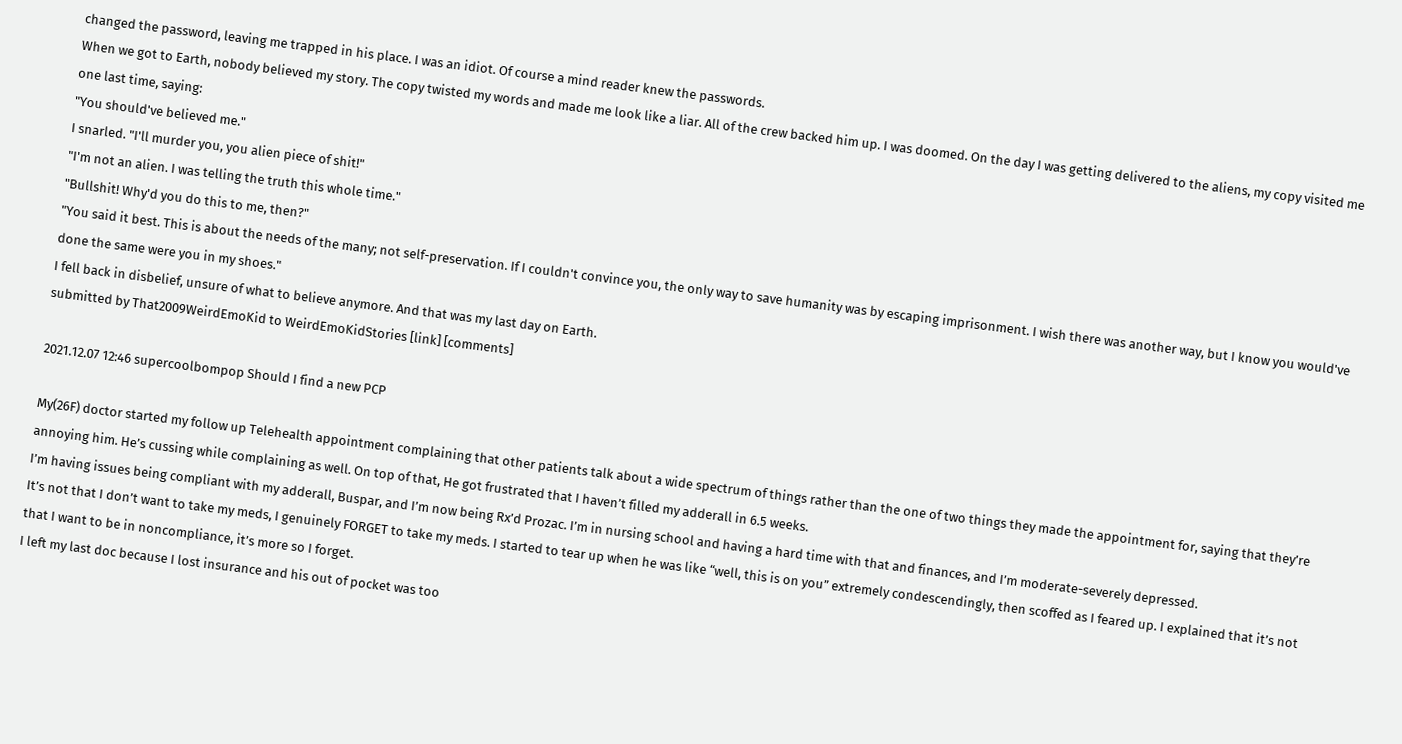changed the password, leaving me trapped in his place. I was an idiot. Of course a mind reader knew the passwords.
When we got to Earth, nobody believed my story. The copy twisted my words and made me look like a liar. All of the crew backed him up. I was doomed. On the day I was getting delivered to the aliens, my copy visited me one last time, saying:
"You should've believed me."
I snarled. "I'll murder you, you alien piece of shit!"
"I'm not an alien. I was telling the truth this whole time."
"Bullshit! Why'd you do this to me, then?"
"You said it best. This is about the needs of the many; not self-preservation. If I couldn't convince you, the only way to save humanity was by escaping imprisonment. I wish there was another way, but I know you would've done the same were you in my shoes."
I fell back in disbelief, unsure of what to believe anymore. And that was my last day on Earth.
submitted by That2009WeirdEmoKid to WeirdEmoKidStories [link] [comments]

2021.12.07 12:46 supercoolbompop Should I find a new PCP

My(26F) doctor started my follow up Telehealth appointment complaining that other patients talk about a wide spectrum of things rather than the one of two things they made the appointment for, saying that they’re annoying him. He’s cussing while complaining as well. On top of that, He got frustrated that I haven’t filled my adderall in 6.5 weeks.
I’m having issues being compliant with my adderall, Buspar, and I’m now being Rx’d Prozac. I’m in nursing school and having a hard time with that and finances, and I’m moderate-severely depressed.
It’s not that I don’t want to take my meds, I genuinely FORGET to take my meds. I started to tear up when he was like “well, this is on you” extremely condescendingly, then scoffed as I feared up. I explained that it’s not that I want to be in noncompliance, it’s more so I forget.
I left my last doc because I lost insurance and his out of pocket was too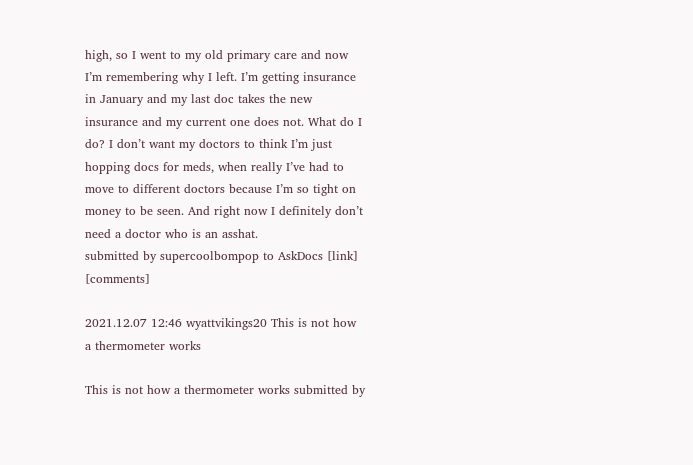high, so I went to my old primary care and now I’m remembering why I left. I’m getting insurance in January and my last doc takes the new insurance and my current one does not. What do I do? I don’t want my doctors to think I’m just hopping docs for meds, when really I’ve had to move to different doctors because I’m so tight on money to be seen. And right now I definitely don’t need a doctor who is an asshat.
submitted by supercoolbompop to AskDocs [link] [comments]

2021.12.07 12:46 wyattvikings20 This is not how a thermometer works

This is not how a thermometer works submitted by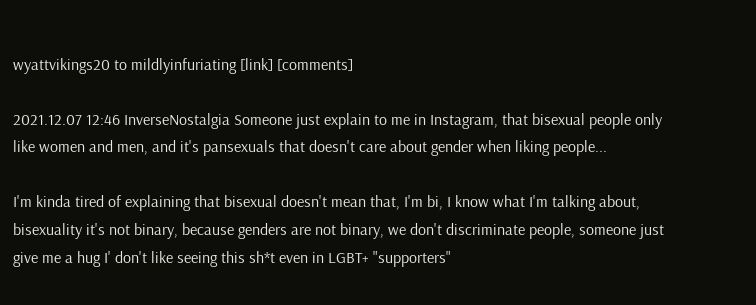wyattvikings20 to mildlyinfuriating [link] [comments]

2021.12.07 12:46 InverseNostalgia Someone just explain to me in Instagram, that bisexual people only like women and men, and it's pansexuals that doesn't care about gender when liking people...

I'm kinda tired of explaining that bisexual doesn't mean that, I'm bi, I know what I'm talking about, bisexuality it's not binary, because genders are not binary, we don't discriminate people, someone just give me a hug I' don't like seeing this sh*t even in LGBT+ "supporters"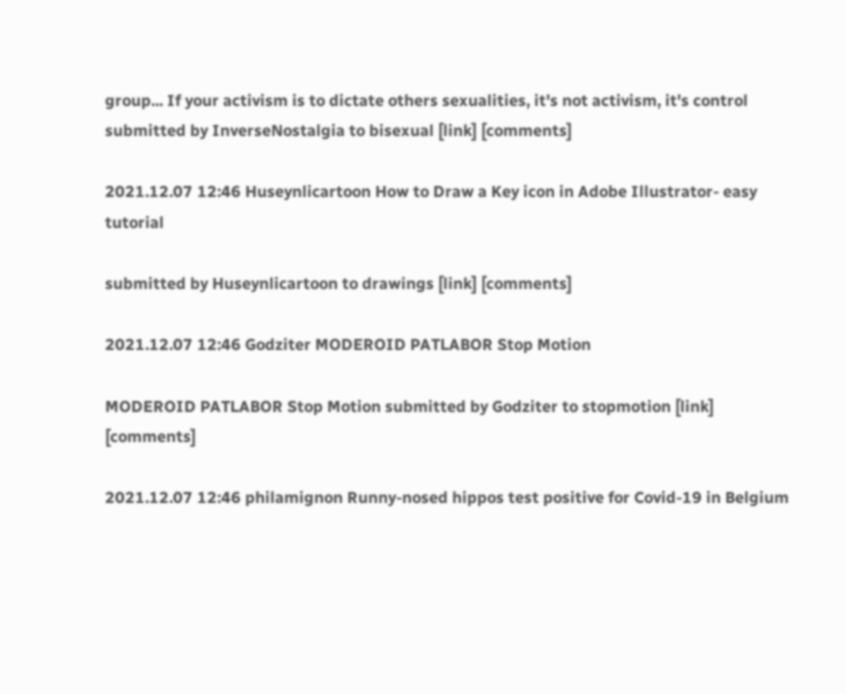group... If your activism is to dictate others sexualities, it's not activism, it's control
submitted by InverseNostalgia to bisexual [link] [comments]

2021.12.07 12:46 Huseynlicartoon How to Draw a Key icon in Adobe Illustrator- easy tutorial

submitted by Huseynlicartoon to drawings [link] [comments]

2021.12.07 12:46 Godziter MODEROID PATLABOR Stop Motion

MODEROID PATLABOR Stop Motion submitted by Godziter to stopmotion [link] [comments]

2021.12.07 12:46 philamignon Runny-nosed hippos test positive for Covid-19 in Belgium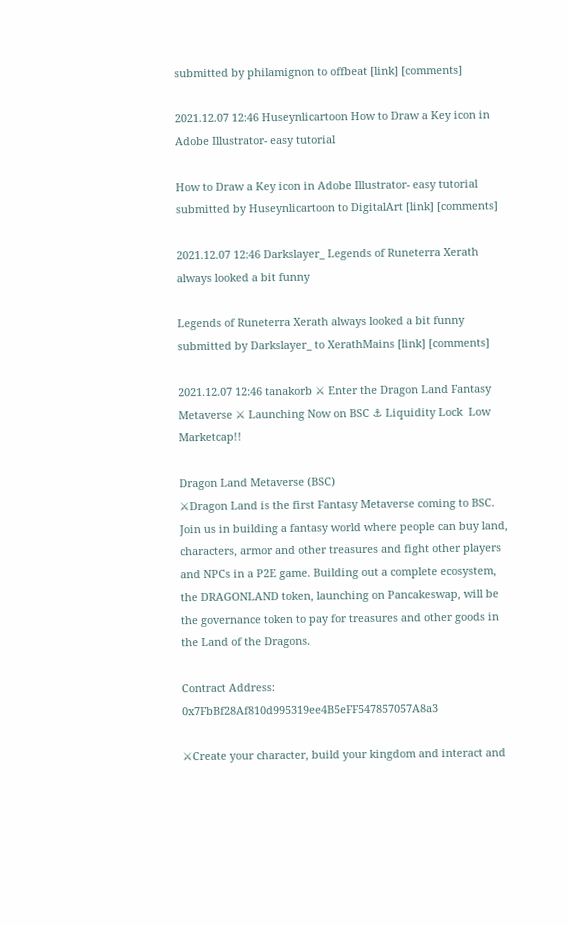submitted by philamignon to offbeat [link] [comments]

2021.12.07 12:46 Huseynlicartoon How to Draw a Key icon in Adobe Illustrator- easy tutorial

How to Draw a Key icon in Adobe Illustrator- easy tutorial submitted by Huseynlicartoon to DigitalArt [link] [comments]

2021.12.07 12:46 Darkslayer_ Legends of Runeterra Xerath always looked a bit funny

Legends of Runeterra Xerath always looked a bit funny submitted by Darkslayer_ to XerathMains [link] [comments]

2021.12.07 12:46 tanakorb ⚔ Enter the Dragon Land Fantasy Metaverse ⚔ Launching Now on BSC ⚓ Liquidity Lock  Low Marketcap!!

Dragon Land Metaverse (BSC)
⚔Dragon Land is the first Fantasy Metaverse coming to BSC. Join us in building a fantasy world where people can buy land, characters, armor and other treasures and fight other players and NPCs in a P2E game. Building out a complete ecosystem, the DRAGONLAND token, launching on Pancakeswap, will be the governance token to pay for treasures and other goods in the Land of the Dragons.

Contract Address: 0x7FbBf28Af810d995319ee4B5eFF547857057A8a3

⚔Create your character, build your kingdom and interact and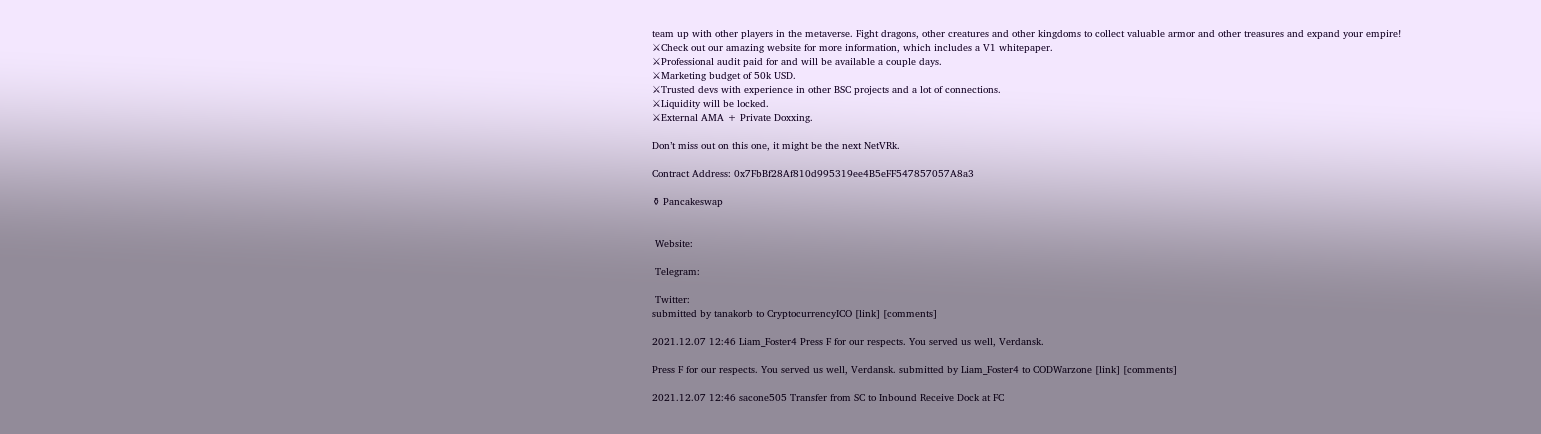team up with other players in the metaverse. Fight dragons, other creatures and other kingdoms to collect valuable armor and other treasures and expand your empire!
⚔Check out our amazing website for more information, which includes a V1 whitepaper.
⚔Professional audit paid for and will be available a couple days.
⚔Marketing budget of 50k USD.
⚔Trusted devs with experience in other BSC projects and a lot of connections.
⚔Liquidity will be locked.
⚔External AMA + Private Doxxing.

Don’t miss out on this one, it might be the next NetVRk.

Contract Address: 0x7FbBf28Af810d995319ee4B5eFF547857057A8a3

⚱ Pancakeswap


 Website:

 Telegram:

 Twitter:
submitted by tanakorb to CryptocurrencyICO [link] [comments]

2021.12.07 12:46 Liam_Foster4 Press F for our respects. You served us well, Verdansk.

Press F for our respects. You served us well, Verdansk. submitted by Liam_Foster4 to CODWarzone [link] [comments]

2021.12.07 12:46 sacone505 Transfer from SC to Inbound Receive Dock at FC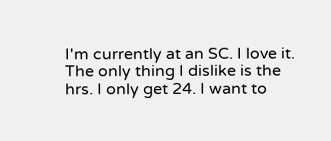I'm currently at an SC. I love it. The only thing I dislike is the hrs. I only get 24. I want to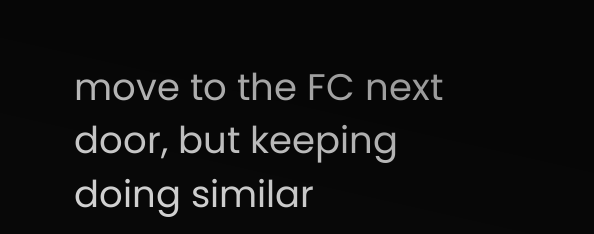move to the FC next door, but keeping doing similar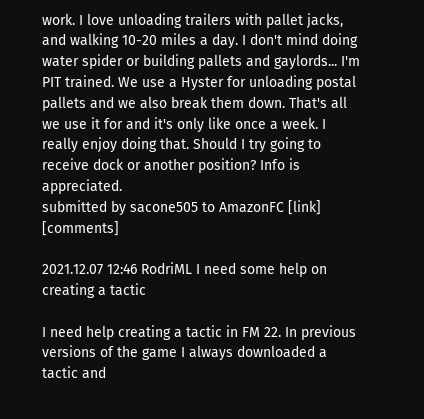work. I love unloading trailers with pallet jacks, and walking 10-20 miles a day. I don't mind doing water spider or building pallets and gaylords... I'm PIT trained. We use a Hyster for unloading postal pallets and we also break them down. That's all we use it for and it's only like once a week. I really enjoy doing that. Should I try going to receive dock or another position? Info is appreciated.
submitted by sacone505 to AmazonFC [link] [comments]

2021.12.07 12:46 RodriML I need some help on creating a tactic

I need help creating a tactic in FM 22. In previous versions of the game I always downloaded a tactic and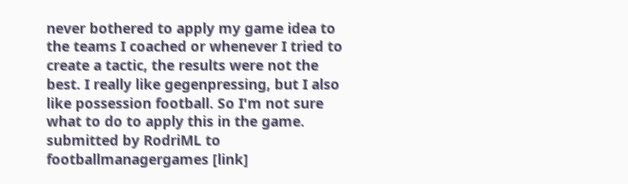never bothered to apply my game idea to the teams I coached or whenever I tried to create a tactic, the results were not the best. I really like gegenpressing, but I also like possession football. So I'm not sure what to do to apply this in the game.
submitted by RodriML to footballmanagergames [link]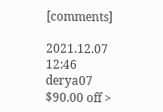[comments]

2021.12.07 12:46 derya07 $90.00 off >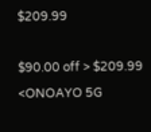$209.99

$90.00 off > $209.99 <ONOAYO 5G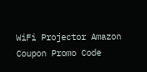WiFi Projector Amazon Coupon Promo Code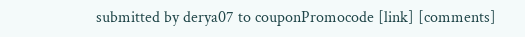submitted by derya07 to couponPromocode [link] [comments]